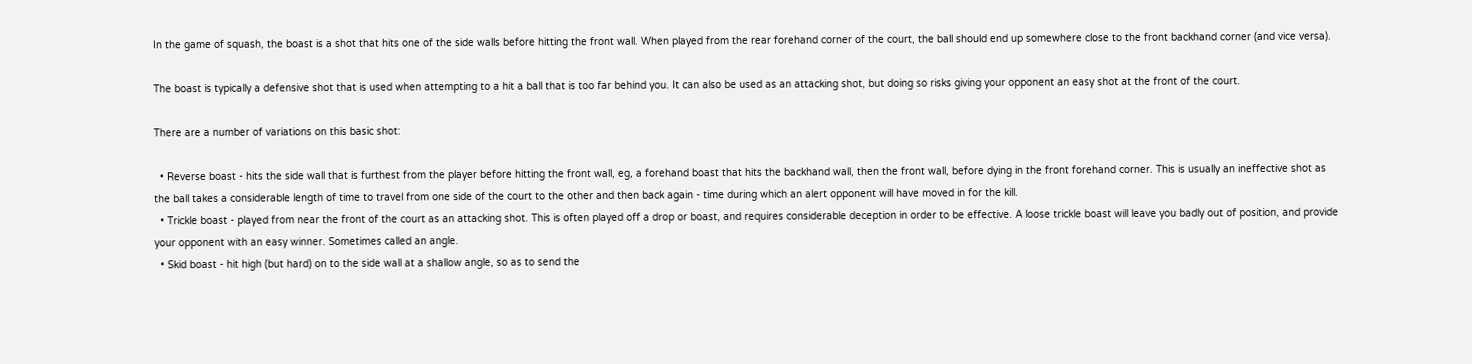In the game of squash, the boast is a shot that hits one of the side walls before hitting the front wall. When played from the rear forehand corner of the court, the ball should end up somewhere close to the front backhand corner (and vice versa).

The boast is typically a defensive shot that is used when attempting to a hit a ball that is too far behind you. It can also be used as an attacking shot, but doing so risks giving your opponent an easy shot at the front of the court.

There are a number of variations on this basic shot:

  • Reverse boast - hits the side wall that is furthest from the player before hitting the front wall, eg, a forehand boast that hits the backhand wall, then the front wall, before dying in the front forehand corner. This is usually an ineffective shot as the ball takes a considerable length of time to travel from one side of the court to the other and then back again - time during which an alert opponent will have moved in for the kill.
  • Trickle boast - played from near the front of the court as an attacking shot. This is often played off a drop or boast, and requires considerable deception in order to be effective. A loose trickle boast will leave you badly out of position, and provide your opponent with an easy winner. Sometimes called an angle.
  • Skid boast - hit high (but hard) on to the side wall at a shallow angle, so as to send the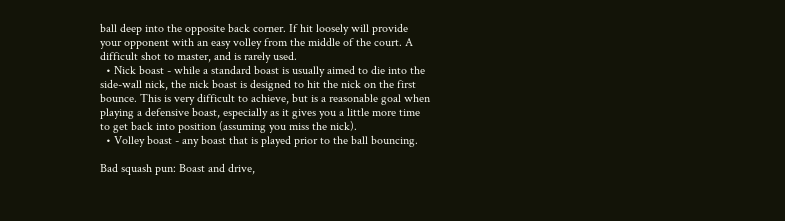ball deep into the opposite back corner. If hit loosely will provide your opponent with an easy volley from the middle of the court. A difficult shot to master, and is rarely used.
  • Nick boast - while a standard boast is usually aimed to die into the side-wall nick, the nick boast is designed to hit the nick on the first bounce. This is very difficult to achieve, but is a reasonable goal when playing a defensive boast, especially as it gives you a little more time to get back into position (assuming you miss the nick).
  • Volley boast - any boast that is played prior to the ball bouncing.

Bad squash pun: Boast and drive,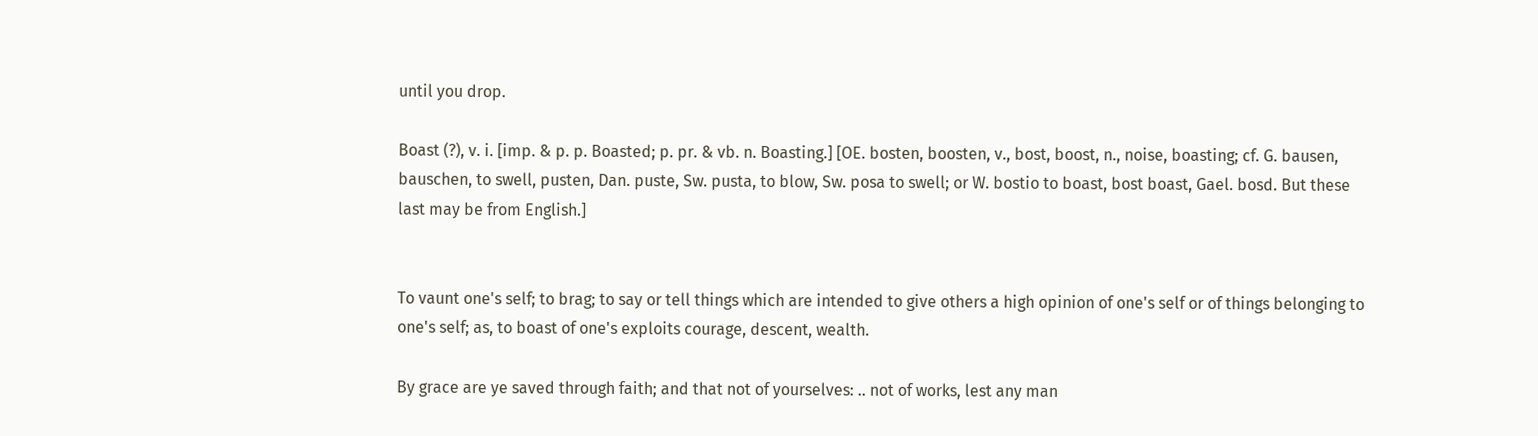until you drop.

Boast (?), v. i. [imp. & p. p. Boasted; p. pr. & vb. n. Boasting.] [OE. bosten, boosten, v., bost, boost, n., noise, boasting; cf. G. bausen, bauschen, to swell, pusten, Dan. puste, Sw. pusta, to blow, Sw. posa to swell; or W. bostio to boast, bost boast, Gael. bosd. But these last may be from English.]


To vaunt one's self; to brag; to say or tell things which are intended to give others a high opinion of one's self or of things belonging to one's self; as, to boast of one's exploits courage, descent, wealth.

By grace are ye saved through faith; and that not of yourselves: .. not of works, lest any man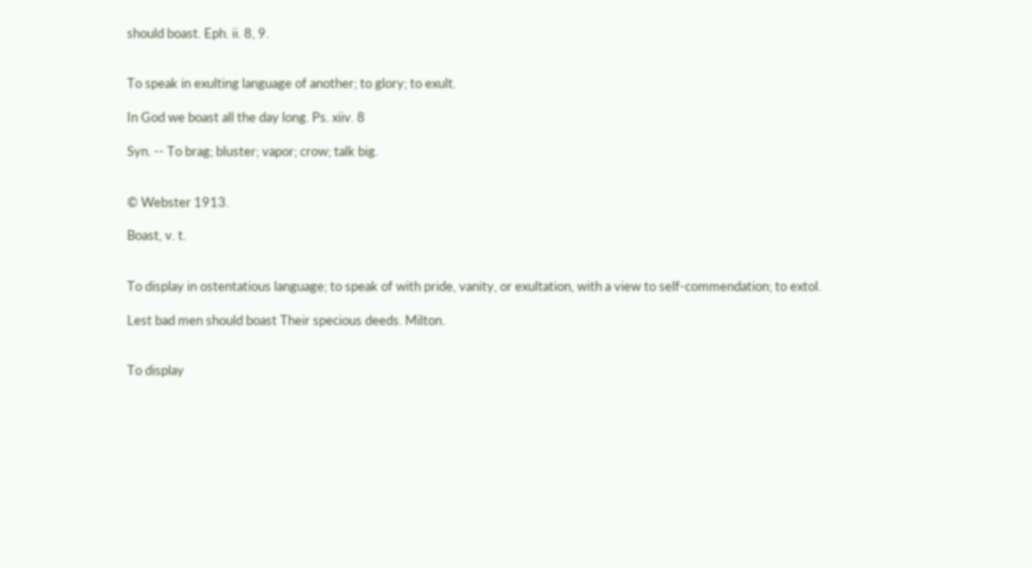should boast. Eph. ii. 8, 9.


To speak in exulting language of another; to glory; to exult.

In God we boast all the day long. Ps. xiiv. 8

Syn. -- To brag; bluster; vapor; crow; talk big.


© Webster 1913.

Boast, v. t.


To display in ostentatious language; to speak of with pride, vanity, or exultation, with a view to self-commendation; to extol.

Lest bad men should boast Their specious deeds. Milton.


To display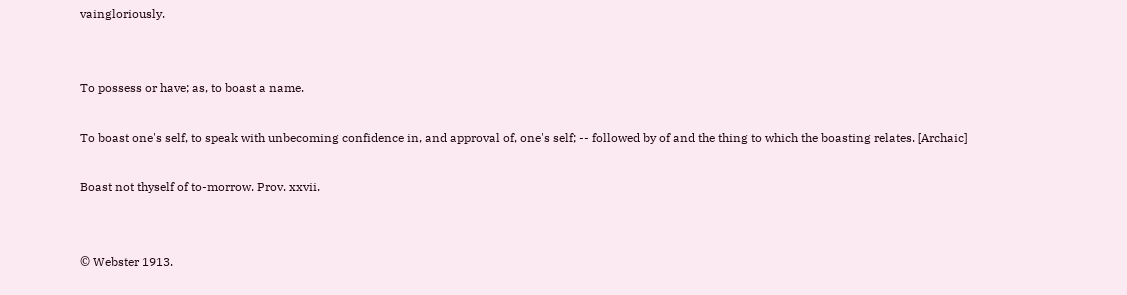vaingloriously.


To possess or have; as, to boast a name.

To boast one's self, to speak with unbecoming confidence in, and approval of, one's self; -- followed by of and the thing to which the boasting relates. [Archaic]

Boast not thyself of to-morrow. Prov. xxvii.


© Webster 1913.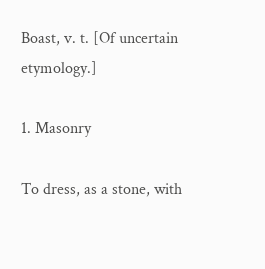Boast, v. t. [Of uncertain etymology.]

1. Masonry

To dress, as a stone, with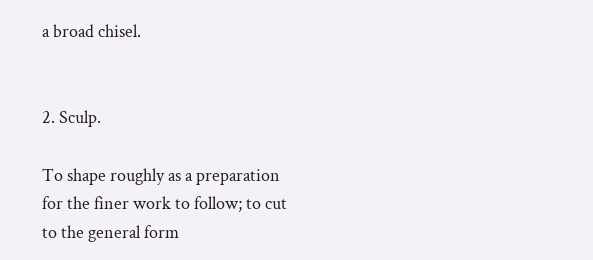a broad chisel.


2. Sculp.

To shape roughly as a preparation for the finer work to follow; to cut to the general form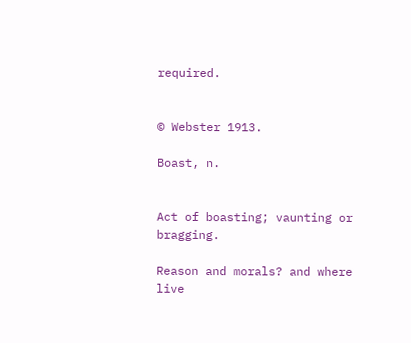required.


© Webster 1913.

Boast, n.


Act of boasting; vaunting or bragging.

Reason and morals? and where live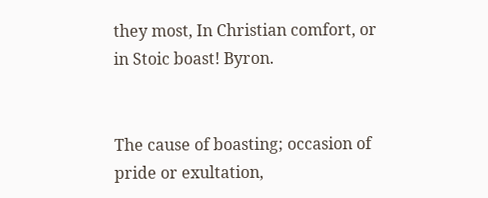they most, In Christian comfort, or in Stoic boast! Byron.


The cause of boasting; occasion of pride or exultation,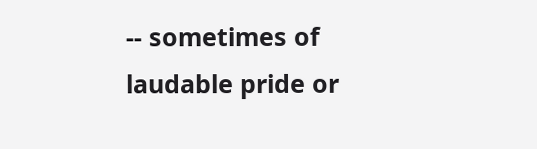-- sometimes of laudable pride or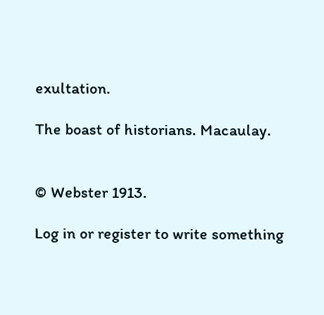exultation.

The boast of historians. Macaulay.


© Webster 1913.

Log in or register to write something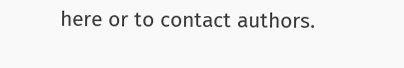here or to contact authors.